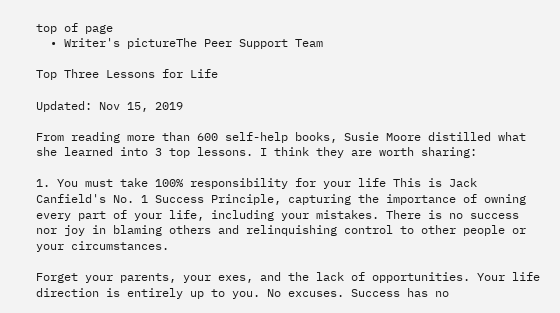top of page
  • Writer's pictureThe Peer Support Team

Top Three Lessons for Life

Updated: Nov 15, 2019

From reading more than 600 self-help books, Susie Moore distilled what she learned into 3 top lessons. I think they are worth sharing:

1. You must take 100% responsibility for your life This is Jack Canfield's No. 1 Success Principle, capturing the importance of owning every part of your life, including your mistakes. There is no success nor joy in blaming others and relinquishing control to other people or your circumstances.

Forget your parents, your exes, and the lack of opportunities. Your life direction is entirely up to you. No excuses. Success has no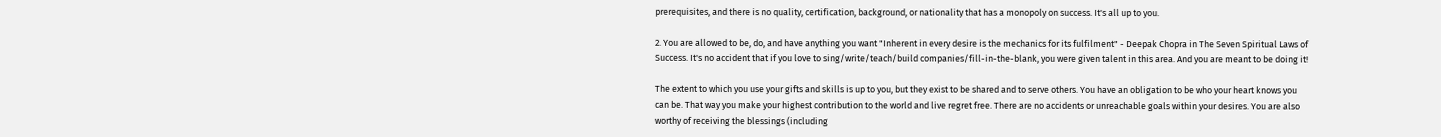prerequisites, and there is no quality, certification, background, or nationality that has a monopoly on success. It's all up to you.

2. You are allowed to be, do, and have anything you want "Inherent in every desire is the mechanics for its fulfilment" - Deepak Chopra in The Seven Spiritual Laws of Success. It's no accident that if you love to sing/write/teach/build companies/fill-in-the-blank, you were given talent in this area. And you are meant to be doing it!

The extent to which you use your gifts and skills is up to you, but they exist to be shared and to serve others. You have an obligation to be who your heart knows you can be. That way you make your highest contribution to the world and live regret free. There are no accidents or unreachable goals within your desires. You are also worthy of receiving the blessings (including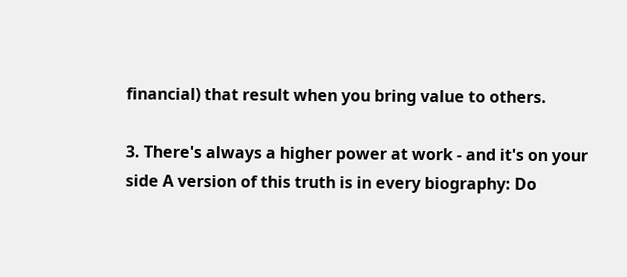financial) that result when you bring value to others.

3. There's always a higher power at work - and it's on your side A version of this truth is in every biography: Do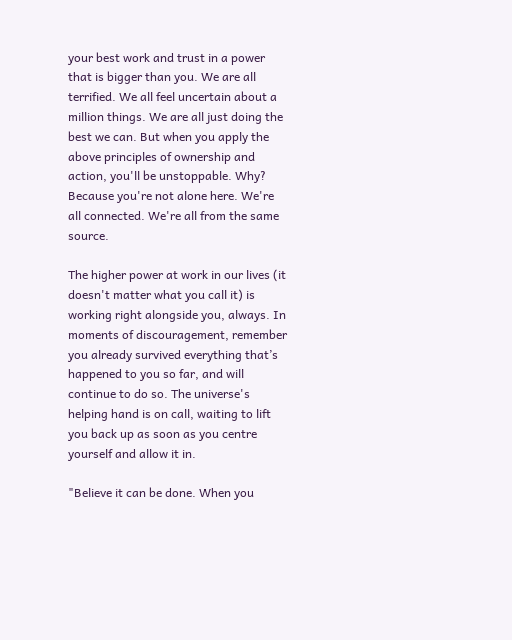your best work and trust in a power that is bigger than you. We are all terrified. We all feel uncertain about a million things. We are all just doing the best we can. But when you apply the above principles of ownership and action, you'll be unstoppable. Why? Because you're not alone here. We're all connected. We're all from the same source.

The higher power at work in our lives (it doesn't matter what you call it) is working right alongside you, always. In moments of discouragement, remember you already survived everything that’s happened to you so far, and will continue to do so. The universe's helping hand is on call, waiting to lift you back up as soon as you centre yourself and allow it in.

"Believe it can be done. When you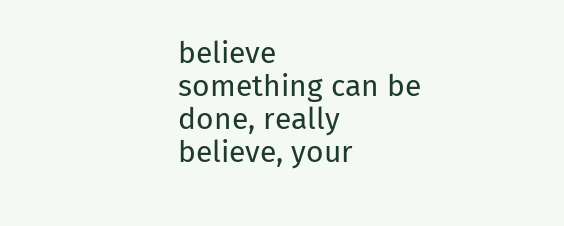believe something can be done, really believe, your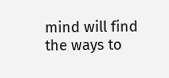mind will find the ways to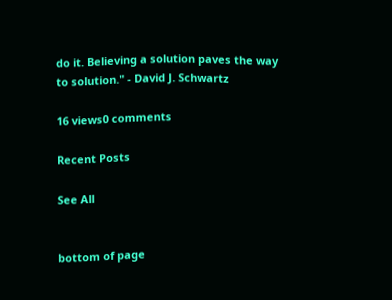do it. Believing a solution paves the way to solution." - David J. Schwartz

16 views0 comments

Recent Posts

See All


bottom of page